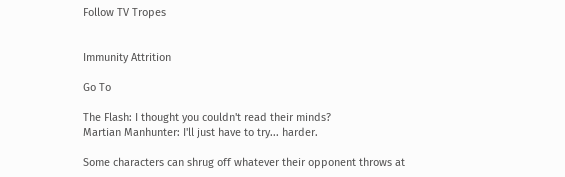Follow TV Tropes


Immunity Attrition

Go To

The Flash: I thought you couldn't read their minds?
Martian Manhunter: I'll just have to try... harder.

Some characters can shrug off whatever their opponent throws at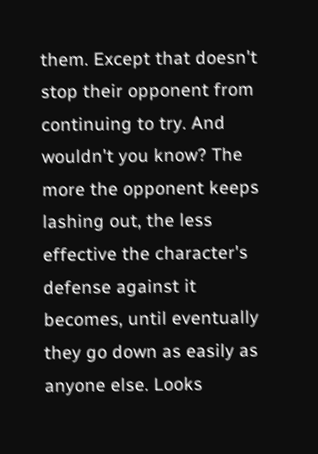them. Except that doesn't stop their opponent from continuing to try. And wouldn't you know? The more the opponent keeps lashing out, the less effective the character's defense against it becomes, until eventually they go down as easily as anyone else. Looks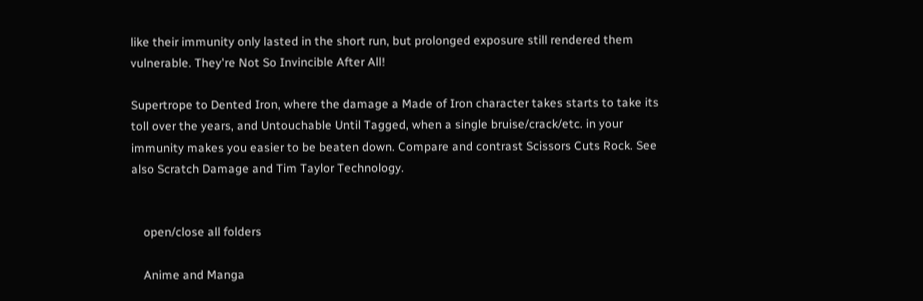like their immunity only lasted in the short run, but prolonged exposure still rendered them vulnerable. They're Not So Invincible After All!

Supertrope to Dented Iron, where the damage a Made of Iron character takes starts to take its toll over the years, and Untouchable Until Tagged, when a single bruise/crack/etc. in your immunity makes you easier to be beaten down. Compare and contrast Scissors Cuts Rock. See also Scratch Damage and Tim Taylor Technology.


    open/close all folders

    Anime and Manga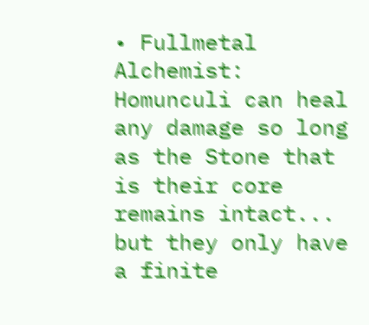• Fullmetal Alchemist: Homunculi can heal any damage so long as the Stone that is their core remains intact... but they only have a finite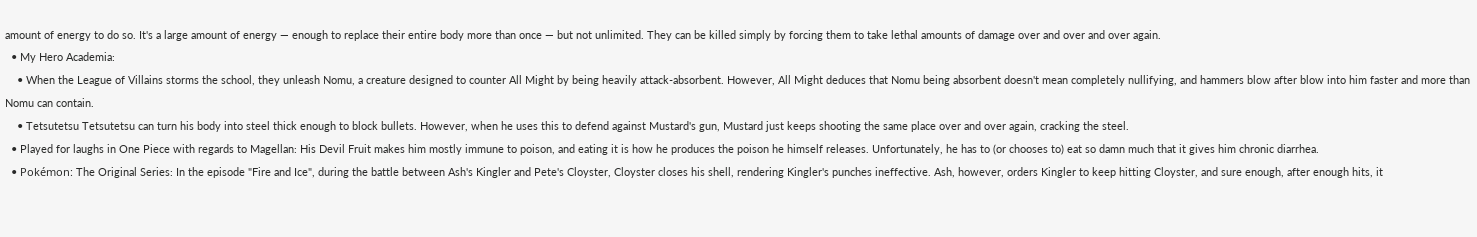amount of energy to do so. It's a large amount of energy — enough to replace their entire body more than once — but not unlimited. They can be killed simply by forcing them to take lethal amounts of damage over and over and over again.
  • My Hero Academia:
    • When the League of Villains storms the school, they unleash Nomu, a creature designed to counter All Might by being heavily attack-absorbent. However, All Might deduces that Nomu being absorbent doesn't mean completely nullifying, and hammers blow after blow into him faster and more than Nomu can contain.
    • Tetsutetsu Tetsutetsu can turn his body into steel thick enough to block bullets. However, when he uses this to defend against Mustard's gun, Mustard just keeps shooting the same place over and over again, cracking the steel.
  • Played for laughs in One Piece with regards to Magellan: His Devil Fruit makes him mostly immune to poison, and eating it is how he produces the poison he himself releases. Unfortunately, he has to (or chooses to) eat so damn much that it gives him chronic diarrhea.
  • Pokémon: The Original Series: In the episode "Fire and Ice", during the battle between Ash's Kingler and Pete's Cloyster, Cloyster closes his shell, rendering Kingler's punches ineffective. Ash, however, orders Kingler to keep hitting Cloyster, and sure enough, after enough hits, it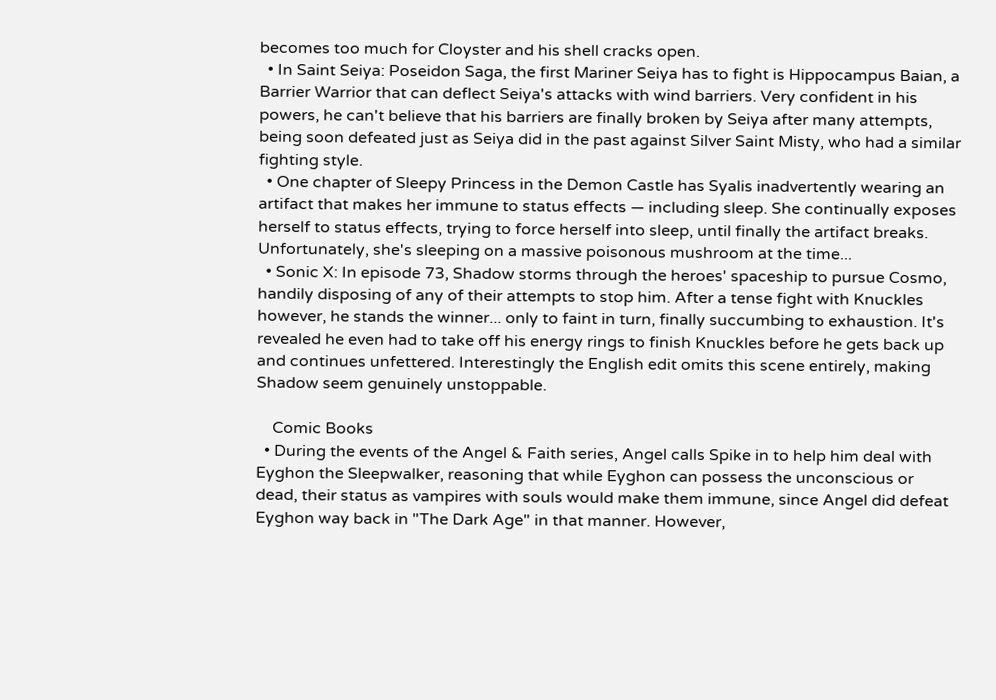becomes too much for Cloyster and his shell cracks open.
  • In Saint Seiya: Poseidon Saga, the first Mariner Seiya has to fight is Hippocampus Baian, a Barrier Warrior that can deflect Seiya's attacks with wind barriers. Very confident in his powers, he can't believe that his barriers are finally broken by Seiya after many attempts, being soon defeated just as Seiya did in the past against Silver Saint Misty, who had a similar fighting style.
  • One chapter of Sleepy Princess in the Demon Castle has Syalis inadvertently wearing an artifact that makes her immune to status effects — including sleep. She continually exposes herself to status effects, trying to force herself into sleep, until finally the artifact breaks. Unfortunately, she's sleeping on a massive poisonous mushroom at the time...
  • Sonic X: In episode 73, Shadow storms through the heroes' spaceship to pursue Cosmo, handily disposing of any of their attempts to stop him. After a tense fight with Knuckles however, he stands the winner... only to faint in turn, finally succumbing to exhaustion. It's revealed he even had to take off his energy rings to finish Knuckles before he gets back up and continues unfettered. Interestingly the English edit omits this scene entirely, making Shadow seem genuinely unstoppable.

    Comic Books
  • During the events of the Angel & Faith series, Angel calls Spike in to help him deal with Eyghon the Sleepwalker, reasoning that while Eyghon can possess the unconscious or dead, their status as vampires with souls would make them immune, since Angel did defeat Eyghon way back in "The Dark Age" in that manner. However,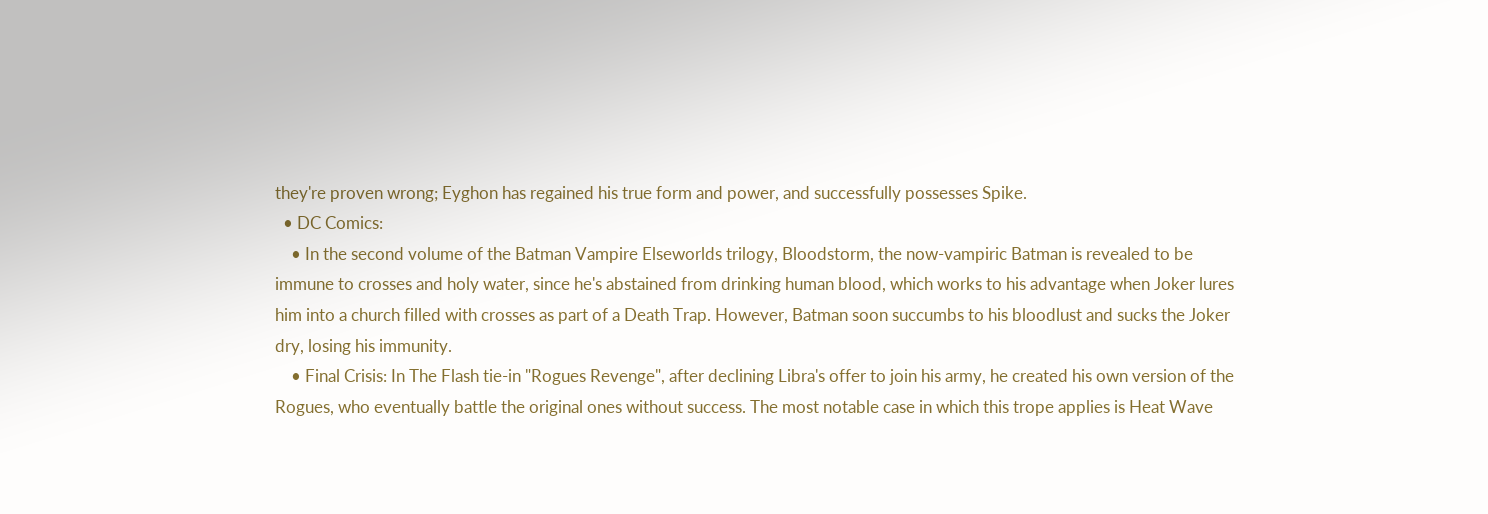they're proven wrong; Eyghon has regained his true form and power, and successfully possesses Spike.
  • DC Comics:
    • In the second volume of the Batman Vampire Elseworlds trilogy, Bloodstorm, the now-vampiric Batman is revealed to be immune to crosses and holy water, since he's abstained from drinking human blood, which works to his advantage when Joker lures him into a church filled with crosses as part of a Death Trap. However, Batman soon succumbs to his bloodlust and sucks the Joker dry, losing his immunity.
    • Final Crisis: In The Flash tie-in "Rogues Revenge", after declining Libra's offer to join his army, he created his own version of the Rogues, who eventually battle the original ones without success. The most notable case in which this trope applies is Heat Wave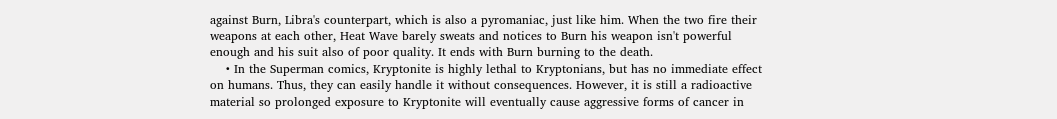against Burn, Libra's counterpart, which is also a pyromaniac, just like him. When the two fire their weapons at each other, Heat Wave barely sweats and notices to Burn his weapon isn't powerful enough and his suit also of poor quality. It ends with Burn burning to the death.
    • In the Superman comics, Kryptonite is highly lethal to Kryptonians, but has no immediate effect on humans. Thus, they can easily handle it without consequences. However, it is still a radioactive material so prolonged exposure to Kryptonite will eventually cause aggressive forms of cancer in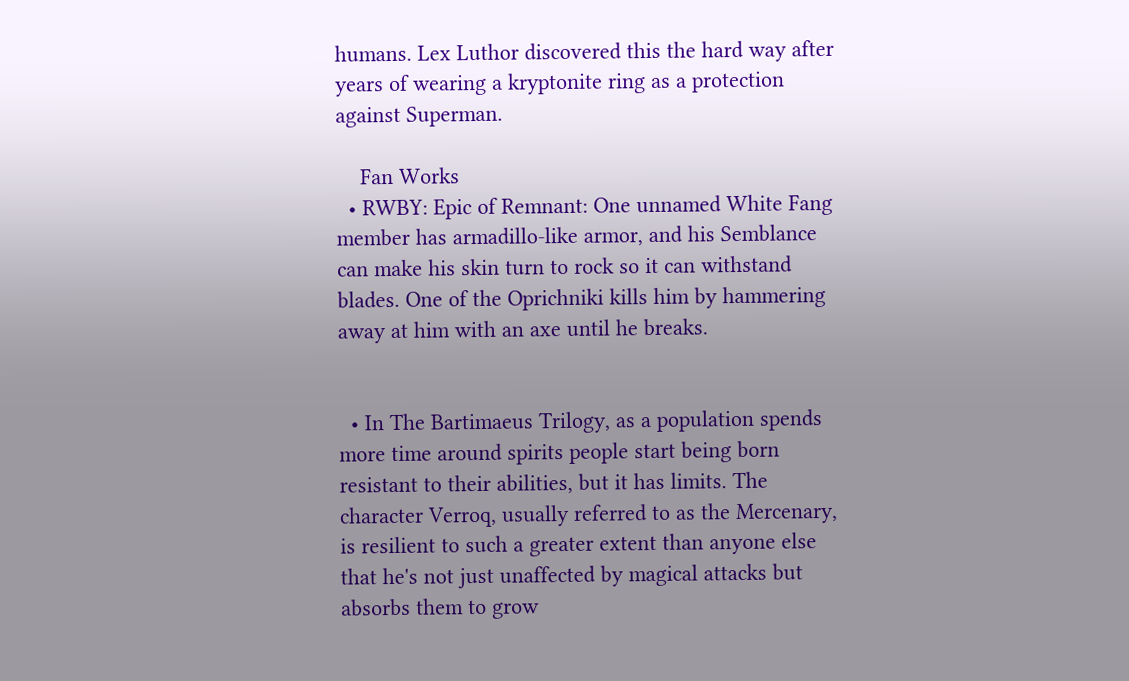humans. Lex Luthor discovered this the hard way after years of wearing a kryptonite ring as a protection against Superman.

    Fan Works
  • RWBY: Epic of Remnant: One unnamed White Fang member has armadillo-like armor, and his Semblance can make his skin turn to rock so it can withstand blades. One of the Oprichniki kills him by hammering away at him with an axe until he breaks.


  • In The Bartimaeus Trilogy, as a population spends more time around spirits people start being born resistant to their abilities, but it has limits. The character Verroq, usually referred to as the Mercenary, is resilient to such a greater extent than anyone else that he's not just unaffected by magical attacks but absorbs them to grow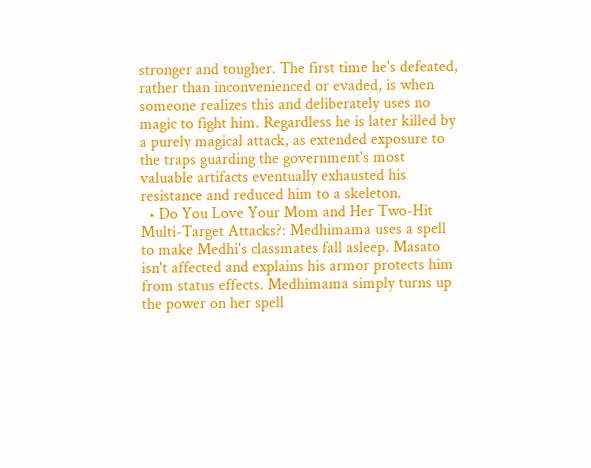stronger and tougher. The first time he's defeated, rather than inconvenienced or evaded, is when someone realizes this and deliberately uses no magic to fight him. Regardless he is later killed by a purely magical attack, as extended exposure to the traps guarding the government's most valuable artifacts eventually exhausted his resistance and reduced him to a skeleton.
  • Do You Love Your Mom and Her Two-Hit Multi-Target Attacks?: Medhimama uses a spell to make Medhi's classmates fall asleep. Masato isn't affected and explains his armor protects him from status effects. Medhimama simply turns up the power on her spell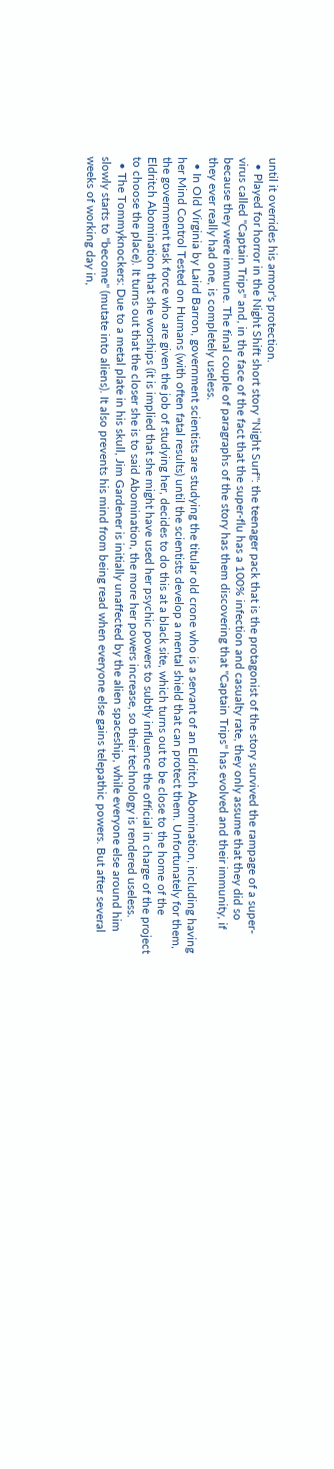until it overrides his armor's protection.
  • Played for horror in the Night Shift short story "Night Surf": the teenager pack that is the protagonist of the story survived the rampage of a super-virus called "Captain Trips" and, in the face of the fact that the super-flu has a 100% infection and casualty rate, they only assume that they did so because they were immune. The final couple of paragraphs of the story has them discovering that "Captain Trips" has evolved and their immunity, if they ever really had one, is completely useless.
  • In Old Virginia by Laird Barron, government scientists are studying the titular old crone who is a servant of an Eldritch Abomination, including having her Mind Control Tested on Humans (with often fatal results) until the scientists develop a mental shield that can protect them. Unfortunately for them, the government task force who are given the job of studying her, decides to do this at a black site, which turns out to be close to the home of the Eldritch Abomination that she worships (it is implied that she might have used her psychic powers to subtly influence the official in charge of the project to choose the place). It turns out that the closer she is to said Abomination, the more her powers increase, so their technology is rendered useless.
  • The Tommyknockers: Due to a metal plate in his skull, Jim Gardener is initially unaffected by the alien spaceship, while everyone else around him slowly starts to "become" (mutate into aliens). It also prevents his mind from being read when everyone else gains telepathic powers. But after several weeks of working day in,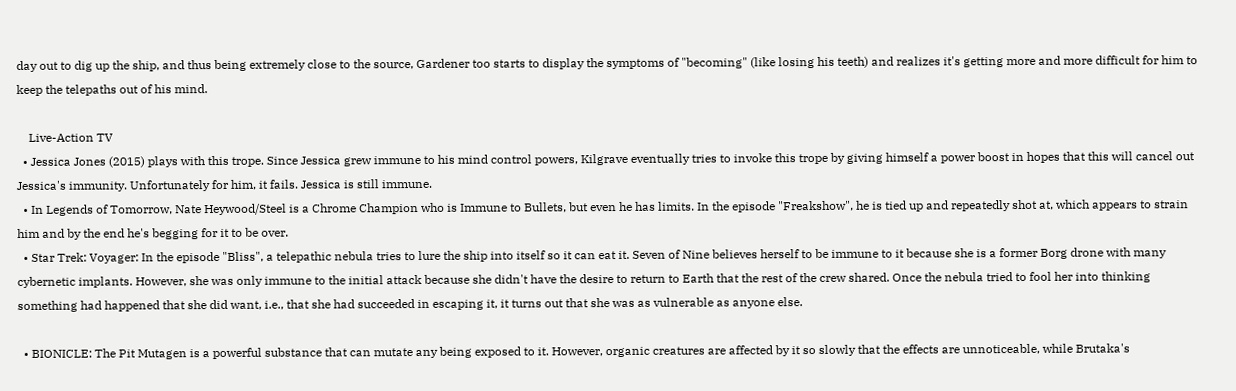day out to dig up the ship, and thus being extremely close to the source, Gardener too starts to display the symptoms of "becoming" (like losing his teeth) and realizes it's getting more and more difficult for him to keep the telepaths out of his mind.

    Live-Action TV
  • Jessica Jones (2015) plays with this trope. Since Jessica grew immune to his mind control powers, Kilgrave eventually tries to invoke this trope by giving himself a power boost in hopes that this will cancel out Jessica's immunity. Unfortunately for him, it fails. Jessica is still immune.
  • In Legends of Tomorrow, Nate Heywood/Steel is a Chrome Champion who is Immune to Bullets, but even he has limits. In the episode "Freakshow", he is tied up and repeatedly shot at, which appears to strain him and by the end he's begging for it to be over.
  • Star Trek: Voyager: In the episode "Bliss", a telepathic nebula tries to lure the ship into itself so it can eat it. Seven of Nine believes herself to be immune to it because she is a former Borg drone with many cybernetic implants. However, she was only immune to the initial attack because she didn't have the desire to return to Earth that the rest of the crew shared. Once the nebula tried to fool her into thinking something had happened that she did want, i.e., that she had succeeded in escaping it, it turns out that she was as vulnerable as anyone else.

  • BIONICLE: The Pit Mutagen is a powerful substance that can mutate any being exposed to it. However, organic creatures are affected by it so slowly that the effects are unnoticeable, while Brutaka's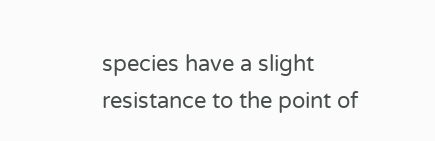species have a slight resistance to the point of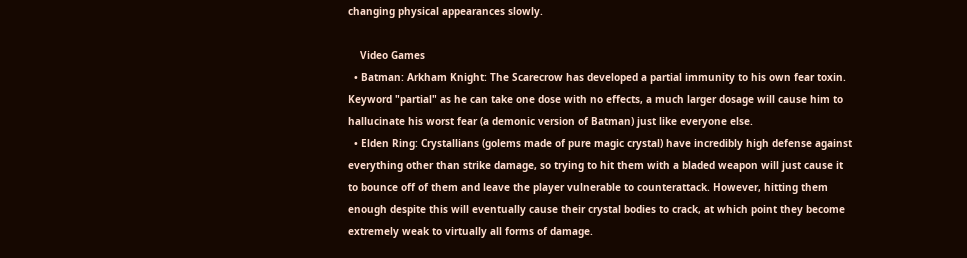changing physical appearances slowly.

    Video Games
  • Batman: Arkham Knight: The Scarecrow has developed a partial immunity to his own fear toxin. Keyword "partial" as he can take one dose with no effects, a much larger dosage will cause him to hallucinate his worst fear (a demonic version of Batman) just like everyone else.
  • Elden Ring: Crystallians (golems made of pure magic crystal) have incredibly high defense against everything other than strike damage, so trying to hit them with a bladed weapon will just cause it to bounce off of them and leave the player vulnerable to counterattack. However, hitting them enough despite this will eventually cause their crystal bodies to crack, at which point they become extremely weak to virtually all forms of damage.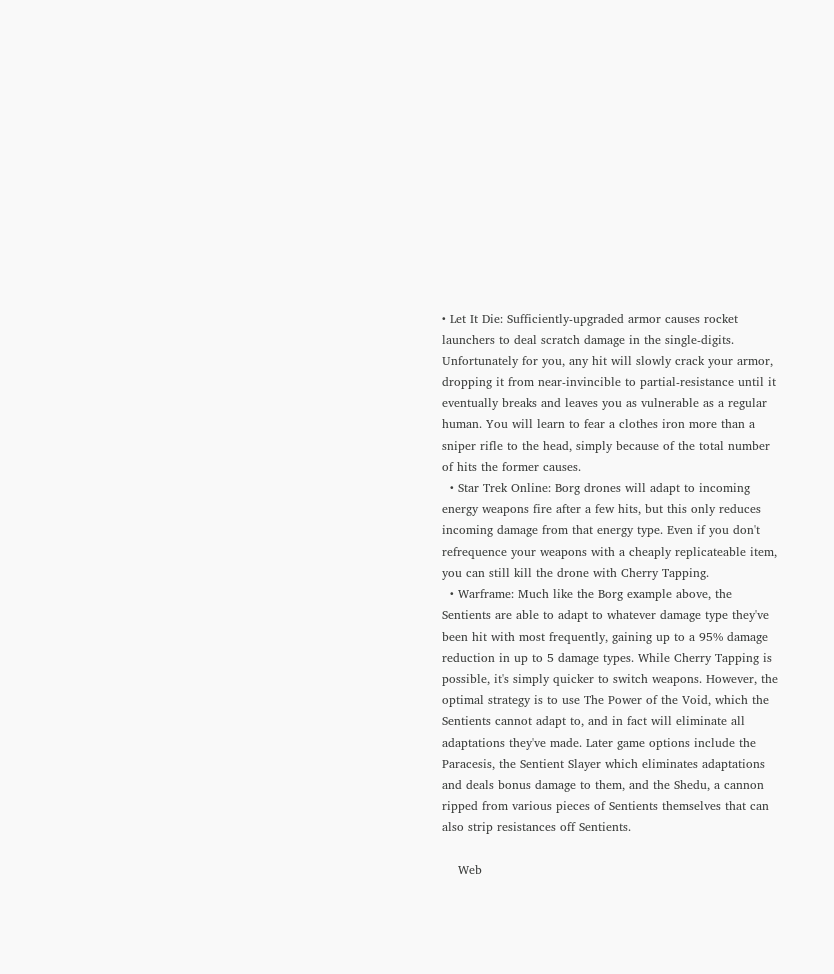• Let It Die: Sufficiently-upgraded armor causes rocket launchers to deal scratch damage in the single-digits. Unfortunately for you, any hit will slowly crack your armor, dropping it from near-invincible to partial-resistance until it eventually breaks and leaves you as vulnerable as a regular human. You will learn to fear a clothes iron more than a sniper rifle to the head, simply because of the total number of hits the former causes.
  • Star Trek Online: Borg drones will adapt to incoming energy weapons fire after a few hits, but this only reduces incoming damage from that energy type. Even if you don't refrequence your weapons with a cheaply replicateable item, you can still kill the drone with Cherry Tapping.
  • Warframe: Much like the Borg example above, the Sentients are able to adapt to whatever damage type they've been hit with most frequently, gaining up to a 95% damage reduction in up to 5 damage types. While Cherry Tapping is possible, it's simply quicker to switch weapons. However, the optimal strategy is to use The Power of the Void, which the Sentients cannot adapt to, and in fact will eliminate all adaptations they've made. Later game options include the Paracesis, the Sentient Slayer which eliminates adaptations and deals bonus damage to them, and the Shedu, a cannon ripped from various pieces of Sentients themselves that can also strip resistances off Sentients.

    Web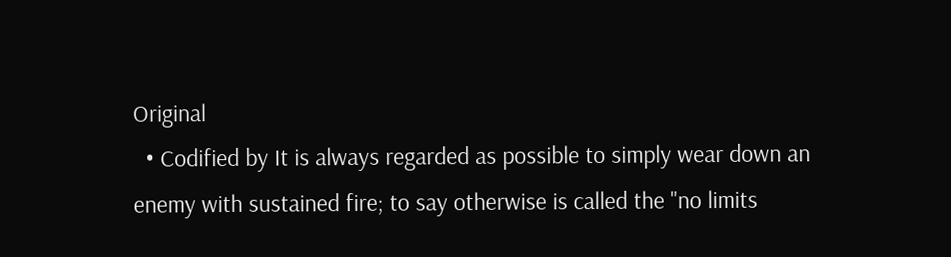Original
  • Codified by It is always regarded as possible to simply wear down an enemy with sustained fire; to say otherwise is called the "no limits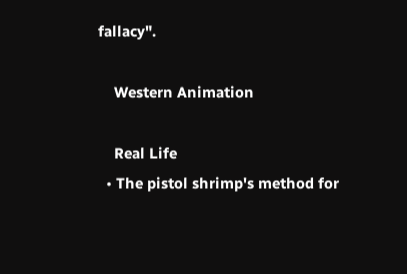fallacy".

    Western Animation

    Real Life
  • The pistol shrimp's method for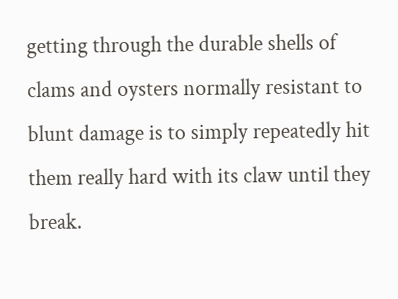getting through the durable shells of clams and oysters normally resistant to blunt damage is to simply repeatedly hit them really hard with its claw until they break.